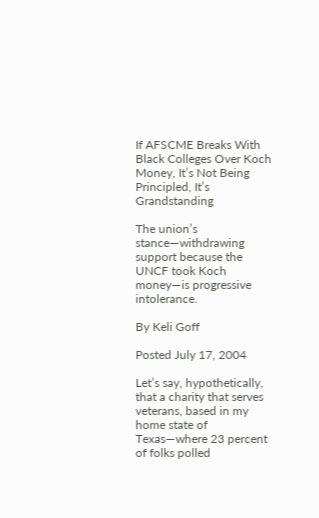If AFSCME Breaks With Black Colleges Over Koch Money, It’s Not Being Principled, It’s Grandstanding

The union’s stance—withdrawing support because the UNCF took Koch money—is progressive intolerance.

By Keli Goff

Posted July 17, 2004

Let’s say, hypothetically, that a charity that serves veterans, based in my home state of Texas—where 23 percent of folks polled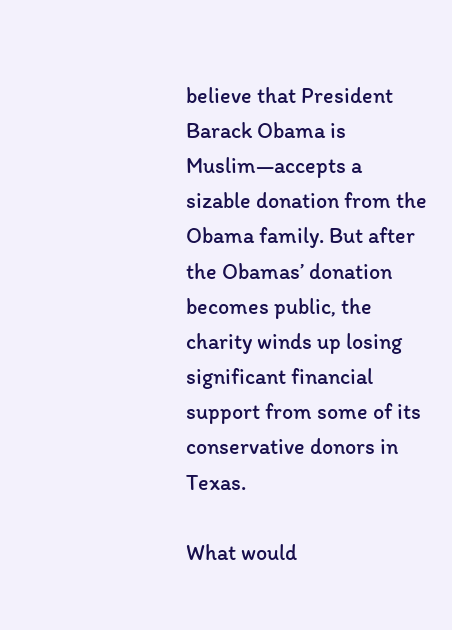believe that President Barack Obama is Muslim—accepts a sizable donation from the Obama family. But after the Obamas’ donation becomes public, the charity winds up losing significant financial support from some of its conservative donors in Texas.

What would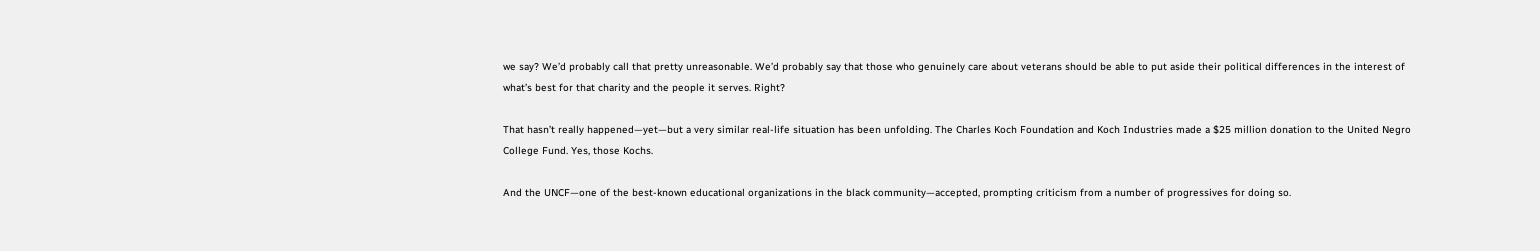we say? We’d probably call that pretty unreasonable. We’d probably say that those who genuinely care about veterans should be able to put aside their political differences in the interest of what’s best for that charity and the people it serves. Right?

That hasn’t really happened—yet—but a very similar real-life situation has been unfolding. The Charles Koch Foundation and Koch Industries made a $25 million donation to the United Negro College Fund. Yes, those Kochs.

And the UNCF—one of the best-known educational organizations in the black community—accepted, prompting criticism from a number of progressives for doing so.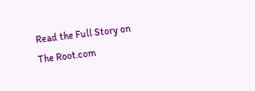Read the Full Story on The Root.com